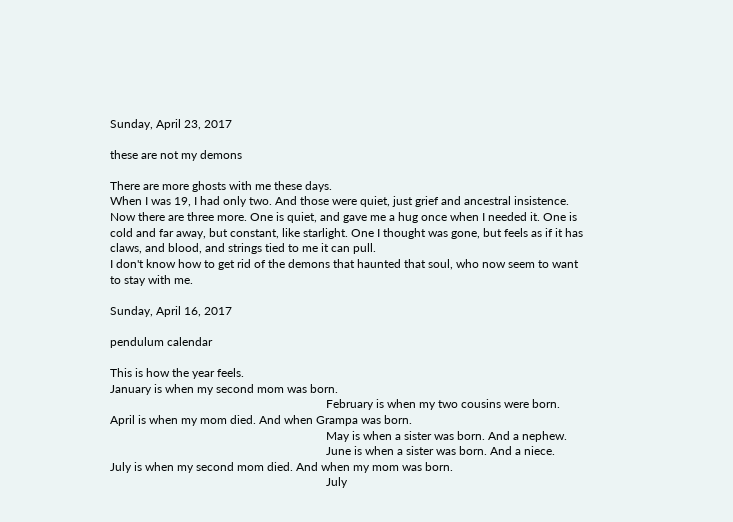Sunday, April 23, 2017

these are not my demons

There are more ghosts with me these days.
When I was 19, I had only two. And those were quiet, just grief and ancestral insistence. Now there are three more. One is quiet, and gave me a hug once when I needed it. One is cold and far away, but constant, like starlight. One I thought was gone, but feels as if it has claws, and blood, and strings tied to me it can pull.
I don't know how to get rid of the demons that haunted that soul, who now seem to want to stay with me.

Sunday, April 16, 2017

pendulum calendar

This is how the year feels.
January is when my second mom was born.
                                                                        February is when my two cousins were born.
April is when my mom died. And when Grampa was born.
                                                                        May is when a sister was born. And a nephew.
                                                                        June is when a sister was born. And a niece.
July is when my second mom died. And when my mom was born.
                                                                        July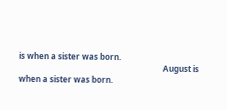is when a sister was born.
                                                                        August is when a sister was born.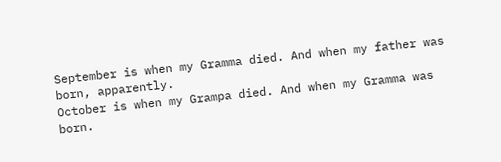September is when my Gramma died. And when my father was born, apparently.
October is when my Grampa died. And when my Gramma was born.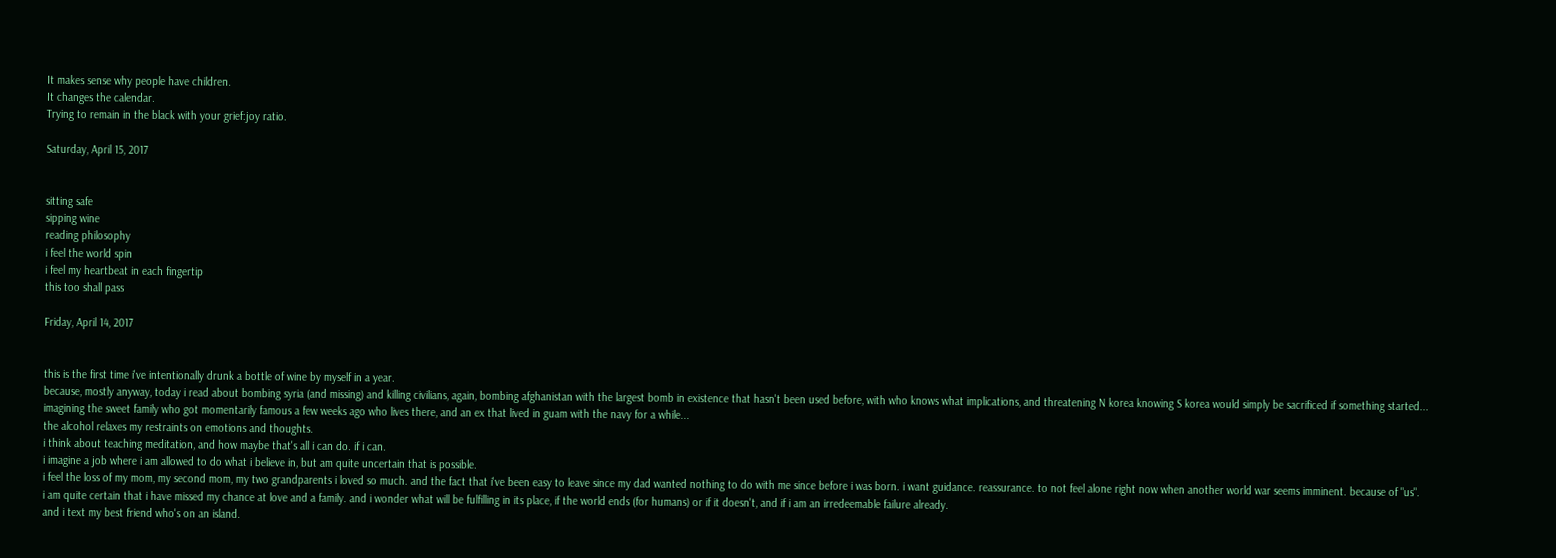It makes sense why people have children.
It changes the calendar.
Trying to remain in the black with your grief:joy ratio.

Saturday, April 15, 2017


sitting safe
sipping wine
reading philosophy
i feel the world spin
i feel my heartbeat in each fingertip
this too shall pass

Friday, April 14, 2017


this is the first time i've intentionally drunk a bottle of wine by myself in a year.
because, mostly anyway, today i read about bombing syria (and missing) and killing civilians, again, bombing afghanistan with the largest bomb in existence that hasn't been used before, with who knows what implications, and threatening N korea knowing S korea would simply be sacrificed if something started... imagining the sweet family who got momentarily famous a few weeks ago who lives there, and an ex that lived in guam with the navy for a while...
the alcohol relaxes my restraints on emotions and thoughts.
i think about teaching meditation, and how maybe that's all i can do. if i can.
i imagine a job where i am allowed to do what i believe in, but am quite uncertain that is possible.
i feel the loss of my mom, my second mom, my two grandparents i loved so much. and the fact that i've been easy to leave since my dad wanted nothing to do with me since before i was born. i want guidance. reassurance. to not feel alone right now when another world war seems imminent. because of "us".
i am quite certain that i have missed my chance at love and a family. and i wonder what will be fulfilling in its place, if the world ends (for humans) or if it doesn't, and if i am an irredeemable failure already.
and i text my best friend who's on an island.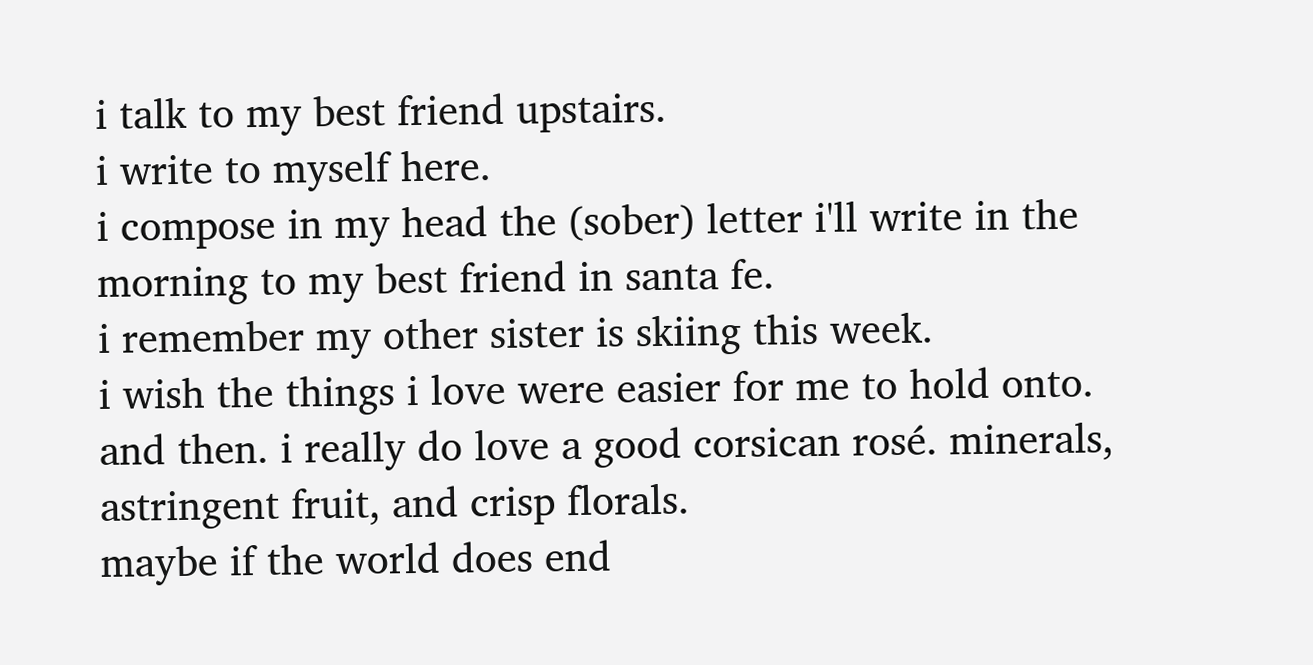i talk to my best friend upstairs.
i write to myself here.
i compose in my head the (sober) letter i'll write in the morning to my best friend in santa fe.
i remember my other sister is skiing this week.
i wish the things i love were easier for me to hold onto.
and then. i really do love a good corsican rosé. minerals, astringent fruit, and crisp florals.
maybe if the world does end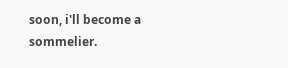soon, i'll become a sommelier.